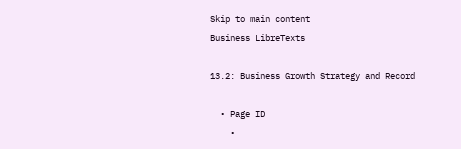Skip to main content
Business LibreTexts

13.2: Business Growth Strategy and Record

  • Page ID
    •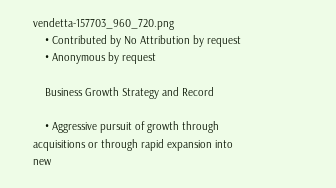vendetta-157703_960_720.png
    • Contributed by No Attribution by request
    • Anonymous by request

    Business Growth Strategy and Record

    • Aggressive pursuit of growth through acquisitions or through rapid expansion into new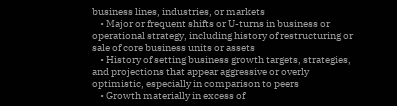business lines, industries, or markets
    • Major or frequent shifts or U-turns in business or operational strategy, including history of restructuring or sale of core business units or assets
    • History of setting business growth targets, strategies, and projections that appear aggressive or overly optimistic, especially in comparison to peers
    • Growth materially in excess of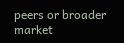peers or broader market